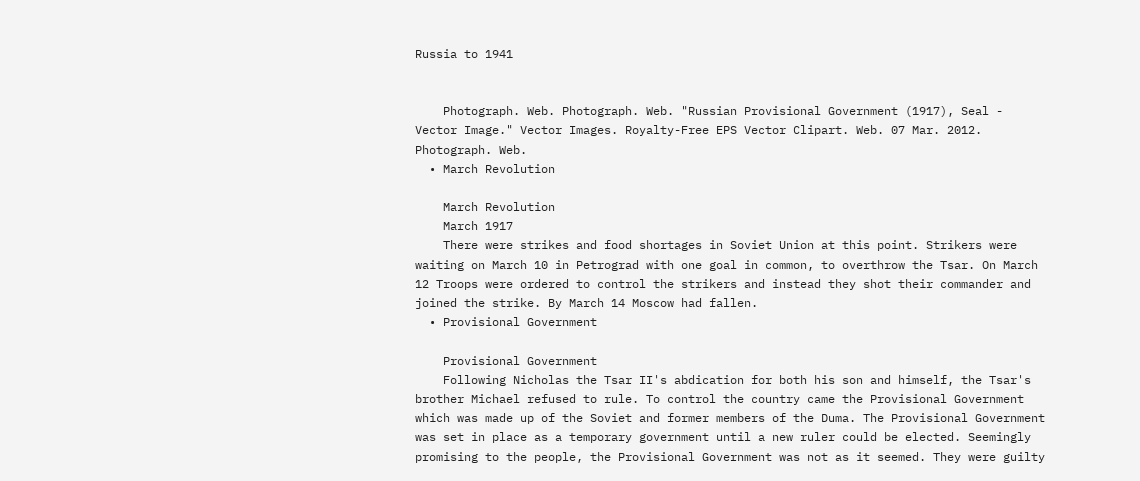Russia to 1941


    Photograph. Web. Photograph. Web. "Russian Provisional Government (1917), Seal - Vector Image." Vector Images. Royalty-Free EPS Vector Clipart. Web. 07 Mar. 2012. Photograph. Web.
  • March Revolution

    March Revolution
    March 1917
    There were strikes and food shortages in Soviet Union at this point. Strikers were waiting on March 10 in Petrograd with one goal in common, to overthrow the Tsar. On March 12 Troops were ordered to control the strikers and instead they shot their commander and joined the strike. By March 14 Moscow had fallen.
  • Provisional Government

    Provisional Government
    Following Nicholas the Tsar II's abdication for both his son and himself, the Tsar's brother Michael refused to rule. To control the country came the Provisional Government which was made up of the Soviet and former members of the Duma. The Provisional Government was set in place as a temporary government until a new ruler could be elected. Seemingly promising to the people, the Provisional Government was not as it seemed. They were guilty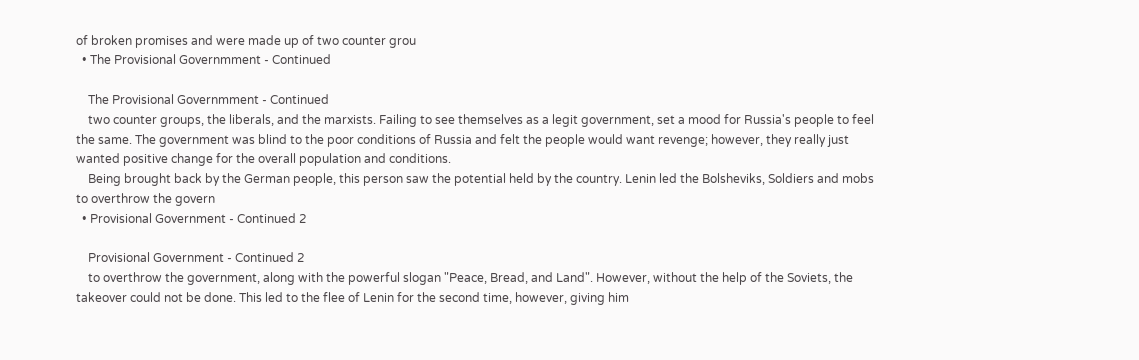of broken promises and were made up of two counter grou
  • The Provisional Governmment - Continued

    The Provisional Governmment - Continued
    two counter groups, the liberals, and the marxists. Failing to see themselves as a legit government, set a mood for Russia's people to feel the same. The government was blind to the poor conditions of Russia and felt the people would want revenge; however, they really just wanted positive change for the overall population and conditions.
    Being brought back by the German people, this person saw the potential held by the country. Lenin led the Bolsheviks, Soldiers and mobs to overthrow the govern
  • Provisional Government - Continued 2

    Provisional Government - Continued 2
    to overthrow the government, along with the powerful slogan "Peace, Bread, and Land". However, without the help of the Soviets, the takeover could not be done. This led to the flee of Lenin for the second time, however, giving him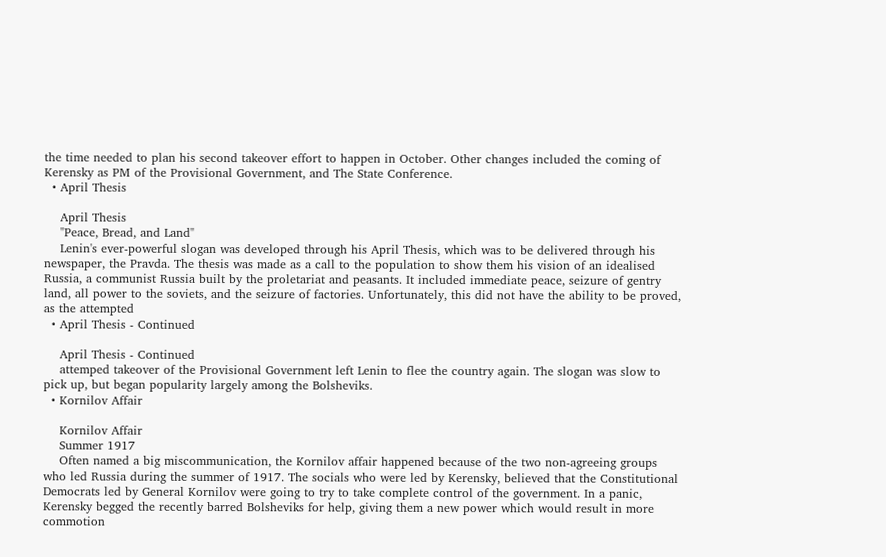the time needed to plan his second takeover effort to happen in October. Other changes included the coming of Kerensky as PM of the Provisional Government, and The State Conference.
  • April Thesis

    April Thesis
    "Peace, Bread, and Land"
    Lenin's ever-powerful slogan was developed through his April Thesis, which was to be delivered through his newspaper, the Pravda. The thesis was made as a call to the population to show them his vision of an idealised Russia, a communist Russia built by the proletariat and peasants. It included immediate peace, seizure of gentry land, all power to the soviets, and the seizure of factories. Unfortunately, this did not have the ability to be proved, as the attempted
  • April Thesis - Continued

    April Thesis - Continued
    attemped takeover of the Provisional Government left Lenin to flee the country again. The slogan was slow to pick up, but began popularity largely among the Bolsheviks.
  • Kornilov Affair

    Kornilov Affair
    Summer 1917
    Often named a big miscommunication, the Kornilov affair happened because of the two non-agreeing groups who led Russia during the summer of 1917. The socials who were led by Kerensky, believed that the Constitutional Democrats led by General Kornilov were going to try to take complete control of the government. In a panic, Kerensky begged the recently barred Bolsheviks for help, giving them a new power which would result in more commotion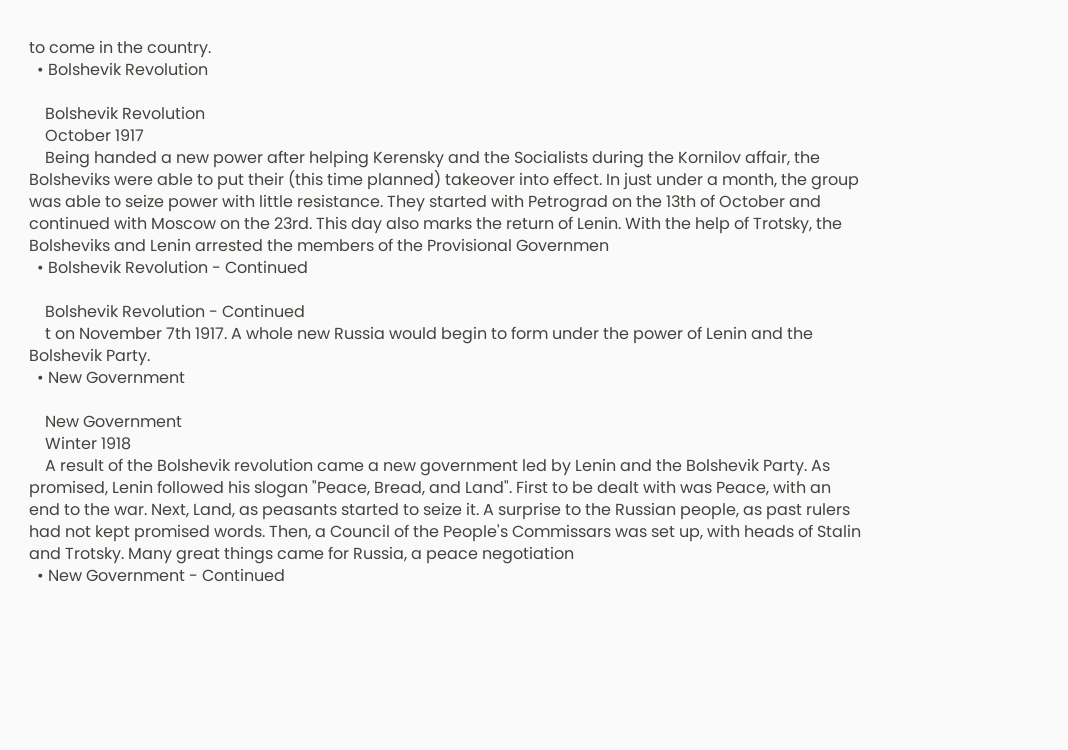to come in the country.
  • Bolshevik Revolution

    Bolshevik Revolution
    October 1917
    Being handed a new power after helping Kerensky and the Socialists during the Kornilov affair, the Bolsheviks were able to put their (this time planned) takeover into effect. In just under a month, the group was able to seize power with little resistance. They started with Petrograd on the 13th of October and continued with Moscow on the 23rd. This day also marks the return of Lenin. With the help of Trotsky, the Bolsheviks and Lenin arrested the members of the Provisional Governmen
  • Bolshevik Revolution - Continued

    Bolshevik Revolution - Continued
    t on November 7th 1917. A whole new Russia would begin to form under the power of Lenin and the Bolshevik Party.
  • New Government

    New Government
    Winter 1918
    A result of the Bolshevik revolution came a new government led by Lenin and the Bolshevik Party. As promised, Lenin followed his slogan "Peace, Bread, and Land". First to be dealt with was Peace, with an end to the war. Next, Land, as peasants started to seize it. A surprise to the Russian people, as past rulers had not kept promised words. Then, a Council of the People's Commissars was set up, with heads of Stalin and Trotsky. Many great things came for Russia, a peace negotiation
  • New Government - Continued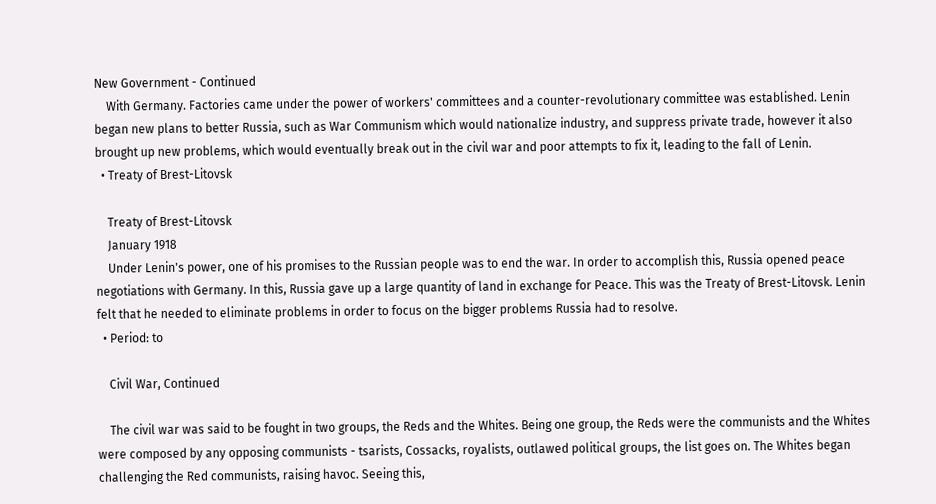New Government - Continued
    With Germany. Factories came under the power of workers' committees and a counter-revolutionary committee was established. Lenin began new plans to better Russia, such as War Communism which would nationalize industry, and suppress private trade, however it also brought up new problems, which would eventually break out in the civil war and poor attempts to fix it, leading to the fall of Lenin.
  • Treaty of Brest-Litovsk

    Treaty of Brest-Litovsk
    January 1918
    Under Lenin's power, one of his promises to the Russian people was to end the war. In order to accomplish this, Russia opened peace negotiations with Germany. In this, Russia gave up a large quantity of land in exchange for Peace. This was the Treaty of Brest-Litovsk. Lenin felt that he needed to eliminate problems in order to focus on the bigger problems Russia had to resolve.
  • Period: to

    Civil War, Continued

    The civil war was said to be fought in two groups, the Reds and the Whites. Being one group, the Reds were the communists and the Whites were composed by any opposing communists - tsarists, Cossacks, royalists, outlawed political groups, the list goes on. The Whites began challenging the Red communists, raising havoc. Seeing this,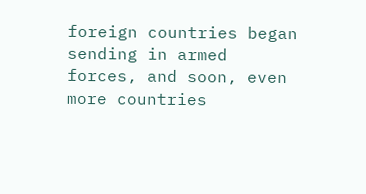foreign countries began sending in armed forces, and soon, even more countries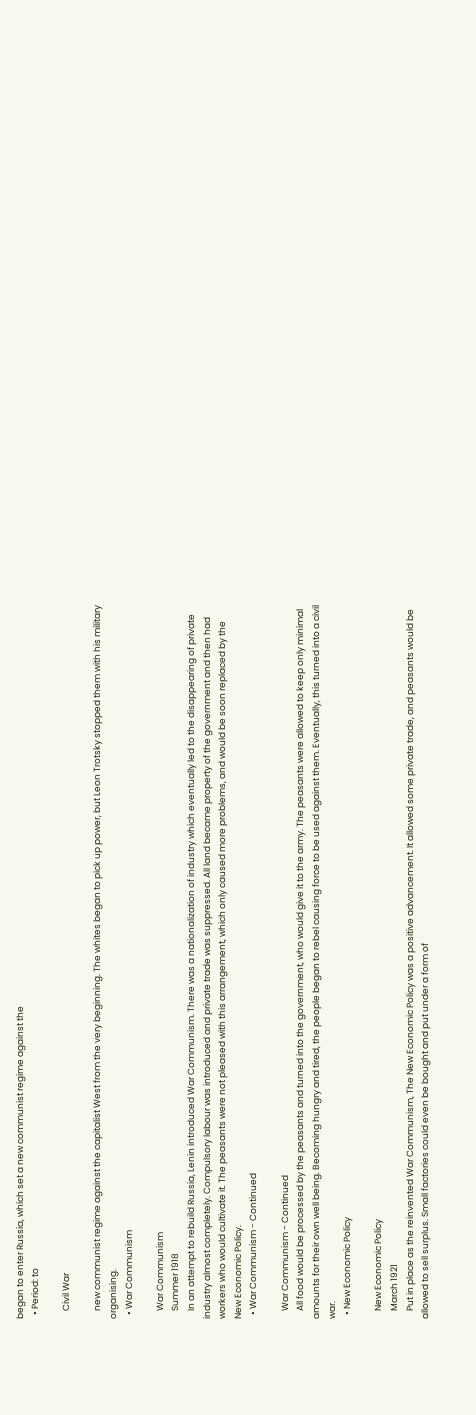began to enter Russia, which set a new communist regime against the
  • Period: to

    Civil War

    new communist regime against the capitalist West from the very beginning. The whites began to pick up power, but Leon Trotsky stopped them with his military organising.
  • War Communism

    War Communism
    Summer 1918
    In an attempt to rebuild Russia, Lenin introduced War Communism. There was a nationalization of industry which eventually led to the disappearing of private industry almost completely. Compulsory labour was introduced and private trade was suppressed. All land became property of the government and then had workers who would cultivate it. The peasants were not pleased with this arrangement, which only caused more problems, and would be soon replaced by the New Economic Policy.
  • War Communism - Continued

    War Communism - Continued
    All food would be processed by the peasants and turned into the government, who would give it to the army. The peasants were allowed to keep only minimal amounts for their own well being. Becoming hungry and tired, the people began to rebel causing force to be used against them. Eventually, this turned into a civil war.
  • New Economic Policy

    New Economic Policy
    March 1921
    Put in place as the reinvented War Communism, The New Economic Policy was a positive advancement. It allowed some private trade, and peasants would be allowed to sell surplus. Small factories could even be bought and put under a form of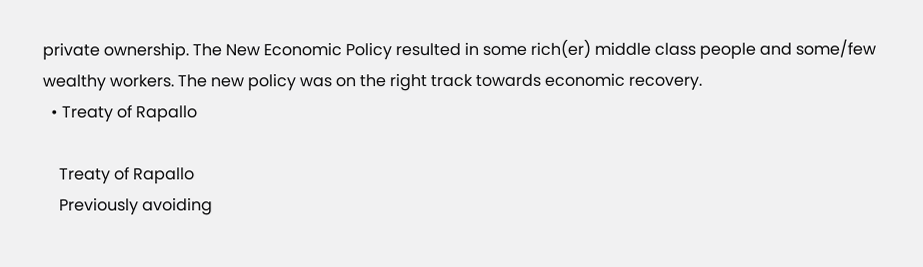private ownership. The New Economic Policy resulted in some rich(er) middle class people and some/few wealthy workers. The new policy was on the right track towards economic recovery.
  • Treaty of Rapallo

    Treaty of Rapallo
    Previously avoiding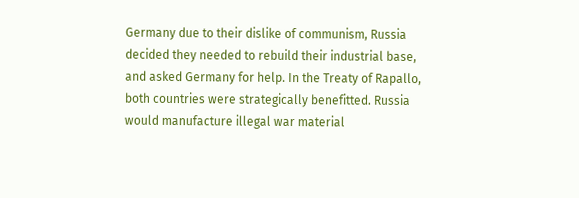Germany due to their dislike of communism, Russia decided they needed to rebuild their industrial base, and asked Germany for help. In the Treaty of Rapallo, both countries were strategically benefitted. Russia would manufacture illegal war material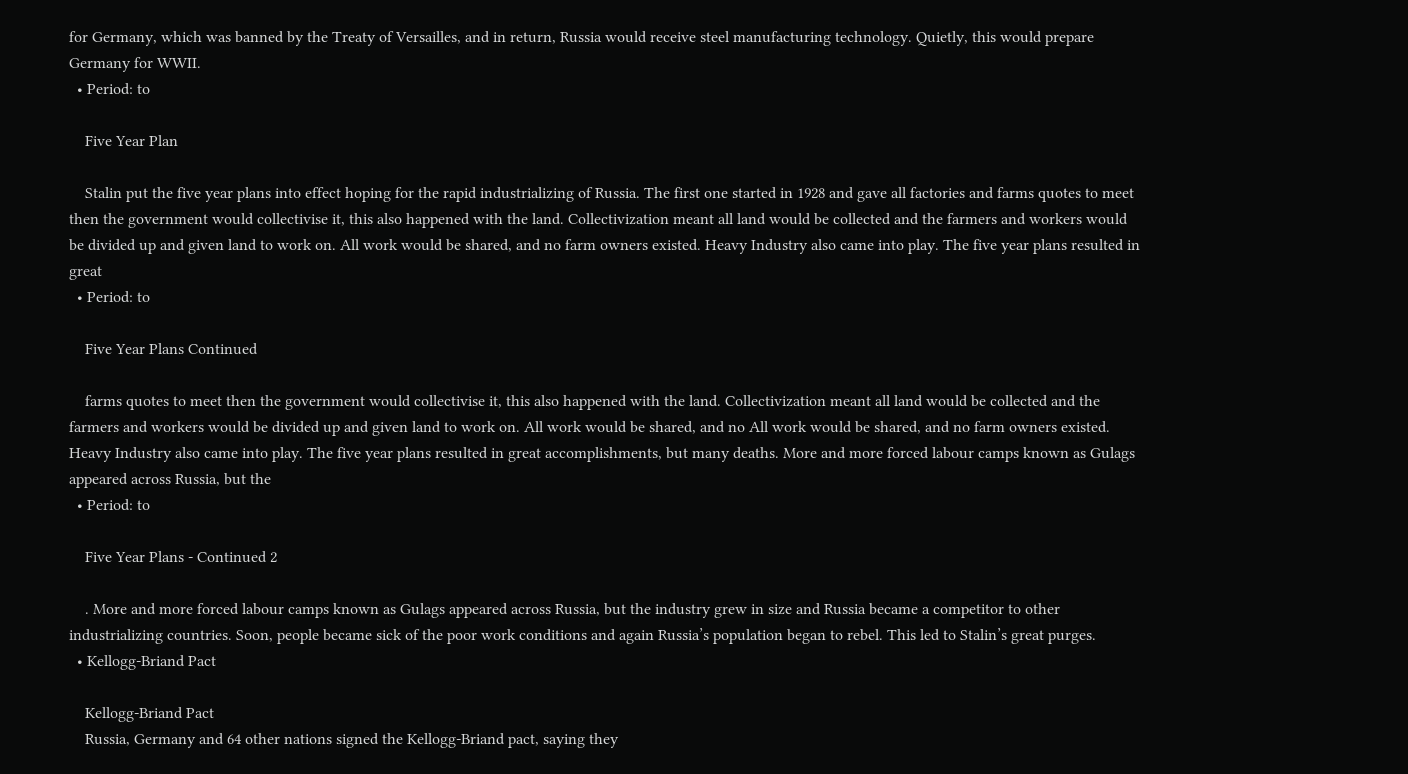for Germany, which was banned by the Treaty of Versailles, and in return, Russia would receive steel manufacturing technology. Quietly, this would prepare Germany for WWII.
  • Period: to

    Five Year Plan

    Stalin put the five year plans into effect hoping for the rapid industrializing of Russia. The first one started in 1928 and gave all factories and farms quotes to meet then the government would collectivise it, this also happened with the land. Collectivization meant all land would be collected and the farmers and workers would be divided up and given land to work on. All work would be shared, and no farm owners existed. Heavy Industry also came into play. The five year plans resulted in great
  • Period: to

    Five Year Plans Continued

    farms quotes to meet then the government would collectivise it, this also happened with the land. Collectivization meant all land would be collected and the farmers and workers would be divided up and given land to work on. All work would be shared, and no All work would be shared, and no farm owners existed. Heavy Industry also came into play. The five year plans resulted in great accomplishments, but many deaths. More and more forced labour camps known as Gulags appeared across Russia, but the
  • Period: to

    Five Year Plans - Continued 2

    . More and more forced labour camps known as Gulags appeared across Russia, but the industry grew in size and Russia became a competitor to other industrializing countries. Soon, people became sick of the poor work conditions and again Russia’s population began to rebel. This led to Stalin’s great purges.
  • Kellogg-Briand Pact

    Kellogg-Briand Pact
    Russia, Germany and 64 other nations signed the Kellogg-Briand pact, saying they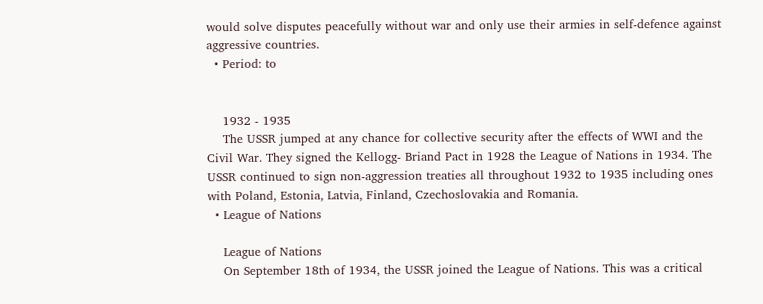would solve disputes peacefully without war and only use their armies in self-defence against aggressive countries.
  • Period: to


    1932 - 1935
    The USSR jumped at any chance for collective security after the effects of WWI and the Civil War. They signed the Kellogg- Briand Pact in 1928 the League of Nations in 1934. The USSR continued to sign non-aggression treaties all throughout 1932 to 1935 including ones with Poland, Estonia, Latvia, Finland, Czechoslovakia and Romania.
  • League of Nations

    League of Nations
    On September 18th of 1934, the USSR joined the League of Nations. This was a critical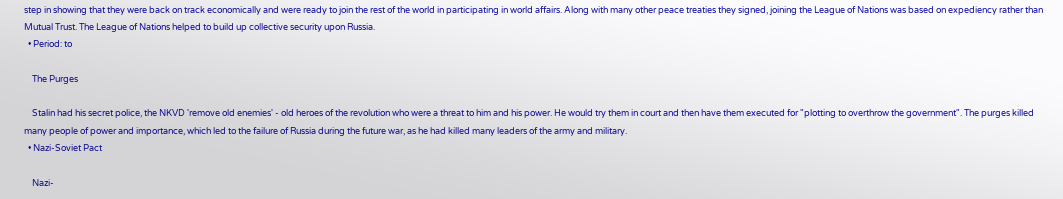step in showing that they were back on track economically and were ready to join the rest of the world in participating in world affairs. Along with many other peace treaties they signed, joining the League of Nations was based on expediency rather than Mutual Trust. The League of Nations helped to build up collective security upon Russia.
  • Period: to

    The Purges

    Stalin had his secret police, the NKVD 'remove old enemies' - old heroes of the revolution who were a threat to him and his power. He would try them in court and then have them executed for "plotting to overthrow the government". The purges killed many people of power and importance, which led to the failure of Russia during the future war, as he had killed many leaders of the army and military.
  • Nazi-Soviet Pact

    Nazi-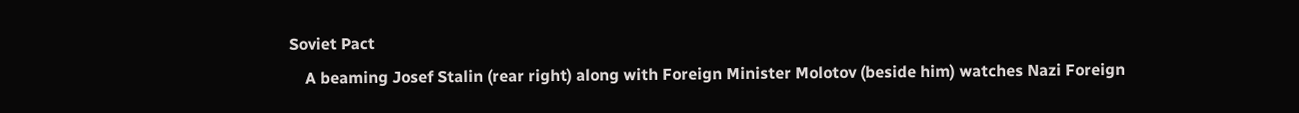Soviet Pact
    A beaming Josef Stalin (rear right) along with Foreign Minister Molotov (beside him) watches Nazi Foreign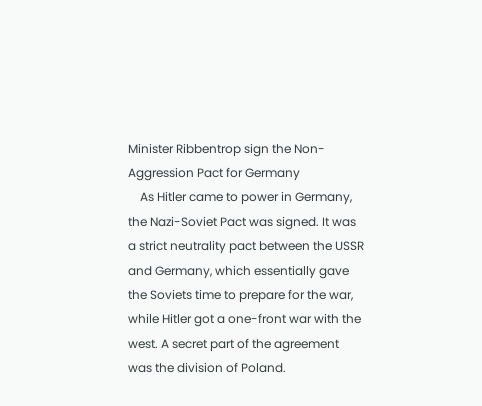Minister Ribbentrop sign the Non-Aggression Pact for Germany
    As Hitler came to power in Germany, the Nazi-Soviet Pact was signed. It was a strict neutrality pact between the USSR and Germany, which essentially gave the Soviets time to prepare for the war, while Hitler got a one-front war with the west. A secret part of the agreement was the division of Poland.